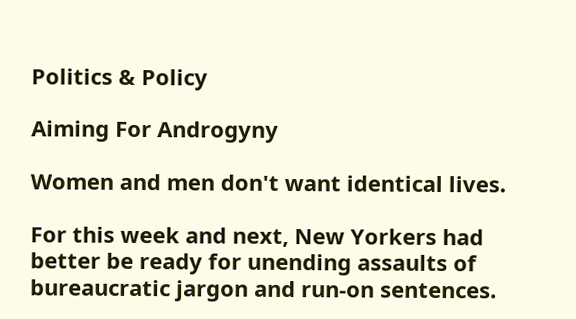Politics & Policy

Aiming For Androgyny

Women and men don't want identical lives.

For this week and next, New Yorkers had better be ready for unending assaults of bureaucratic jargon and run-on sentences.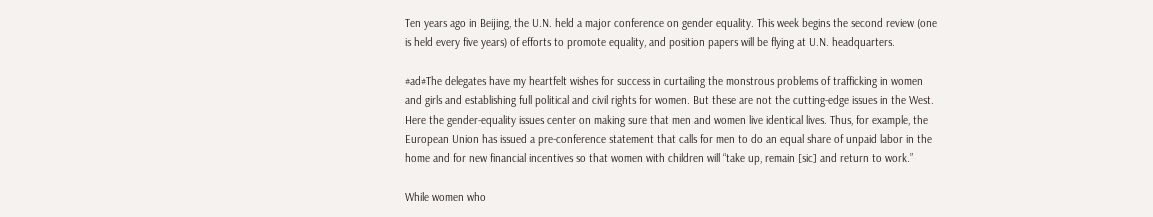Ten years ago in Beijing, the U.N. held a major conference on gender equality. This week begins the second review (one is held every five years) of efforts to promote equality, and position papers will be flying at U.N. headquarters.

#ad#The delegates have my heartfelt wishes for success in curtailing the monstrous problems of trafficking in women and girls and establishing full political and civil rights for women. But these are not the cutting-edge issues in the West. Here the gender-equality issues center on making sure that men and women live identical lives. Thus, for example, the European Union has issued a pre-conference statement that calls for men to do an equal share of unpaid labor in the home and for new financial incentives so that women with children will “take up, remain [sic] and return to work.”

While women who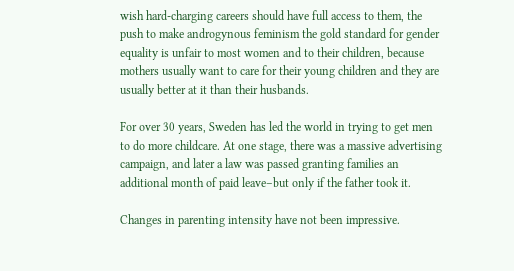wish hard-charging careers should have full access to them, the push to make androgynous feminism the gold standard for gender equality is unfair to most women and to their children, because mothers usually want to care for their young children and they are usually better at it than their husbands.

For over 30 years, Sweden has led the world in trying to get men to do more childcare. At one stage, there was a massive advertising campaign, and later a law was passed granting families an additional month of paid leave–but only if the father took it.

Changes in parenting intensity have not been impressive.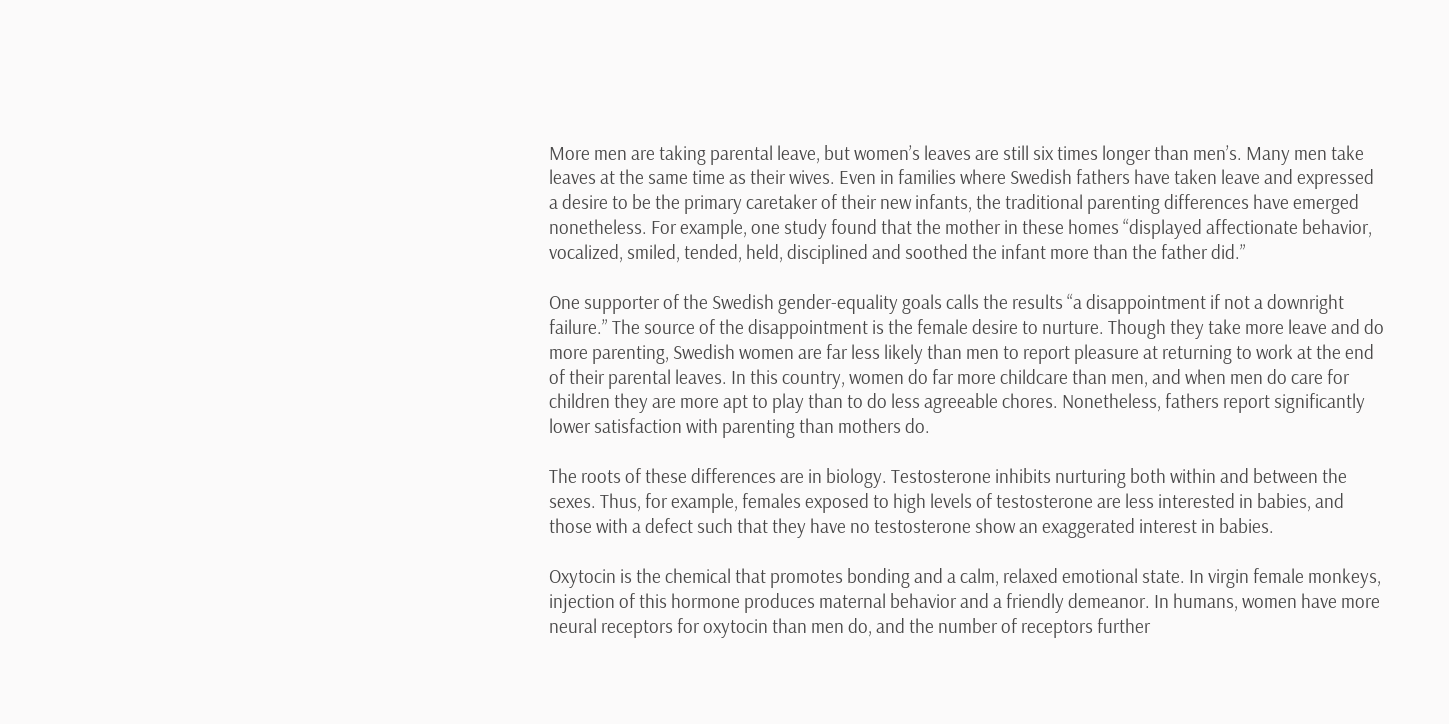More men are taking parental leave, but women’s leaves are still six times longer than men’s. Many men take leaves at the same time as their wives. Even in families where Swedish fathers have taken leave and expressed a desire to be the primary caretaker of their new infants, the traditional parenting differences have emerged nonetheless. For example, one study found that the mother in these homes “displayed affectionate behavior, vocalized, smiled, tended, held, disciplined and soothed the infant more than the father did.”

One supporter of the Swedish gender-equality goals calls the results “a disappointment if not a downright failure.” The source of the disappointment is the female desire to nurture. Though they take more leave and do more parenting, Swedish women are far less likely than men to report pleasure at returning to work at the end of their parental leaves. In this country, women do far more childcare than men, and when men do care for children they are more apt to play than to do less agreeable chores. Nonetheless, fathers report significantly lower satisfaction with parenting than mothers do.

The roots of these differences are in biology. Testosterone inhibits nurturing both within and between the sexes. Thus, for example, females exposed to high levels of testosterone are less interested in babies, and those with a defect such that they have no testosterone show an exaggerated interest in babies.

Oxytocin is the chemical that promotes bonding and a calm, relaxed emotional state. In virgin female monkeys, injection of this hormone produces maternal behavior and a friendly demeanor. In humans, women have more neural receptors for oxytocin than men do, and the number of receptors further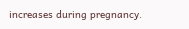increases during pregnancy.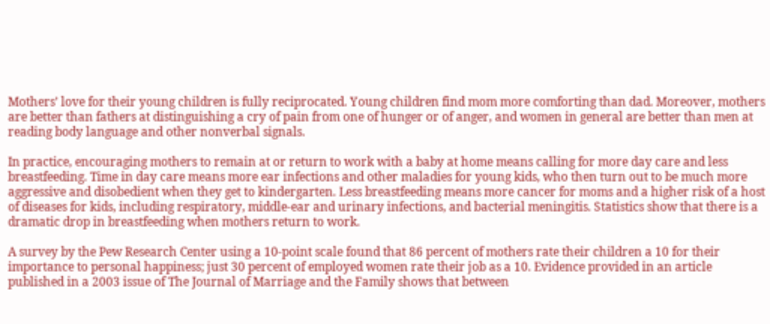Mothers’ love for their young children is fully reciprocated. Young children find mom more comforting than dad. Moreover, mothers are better than fathers at distinguishing a cry of pain from one of hunger or of anger, and women in general are better than men at reading body language and other nonverbal signals.

In practice, encouraging mothers to remain at or return to work with a baby at home means calling for more day care and less breastfeeding. Time in day care means more ear infections and other maladies for young kids, who then turn out to be much more aggressive and disobedient when they get to kindergarten. Less breastfeeding means more cancer for moms and a higher risk of a host of diseases for kids, including respiratory, middle-ear and urinary infections, and bacterial meningitis. Statistics show that there is a dramatic drop in breastfeeding when mothers return to work.

A survey by the Pew Research Center using a 10-point scale found that 86 percent of mothers rate their children a 10 for their importance to personal happiness; just 30 percent of employed women rate their job as a 10. Evidence provided in an article published in a 2003 issue of The Journal of Marriage and the Family shows that between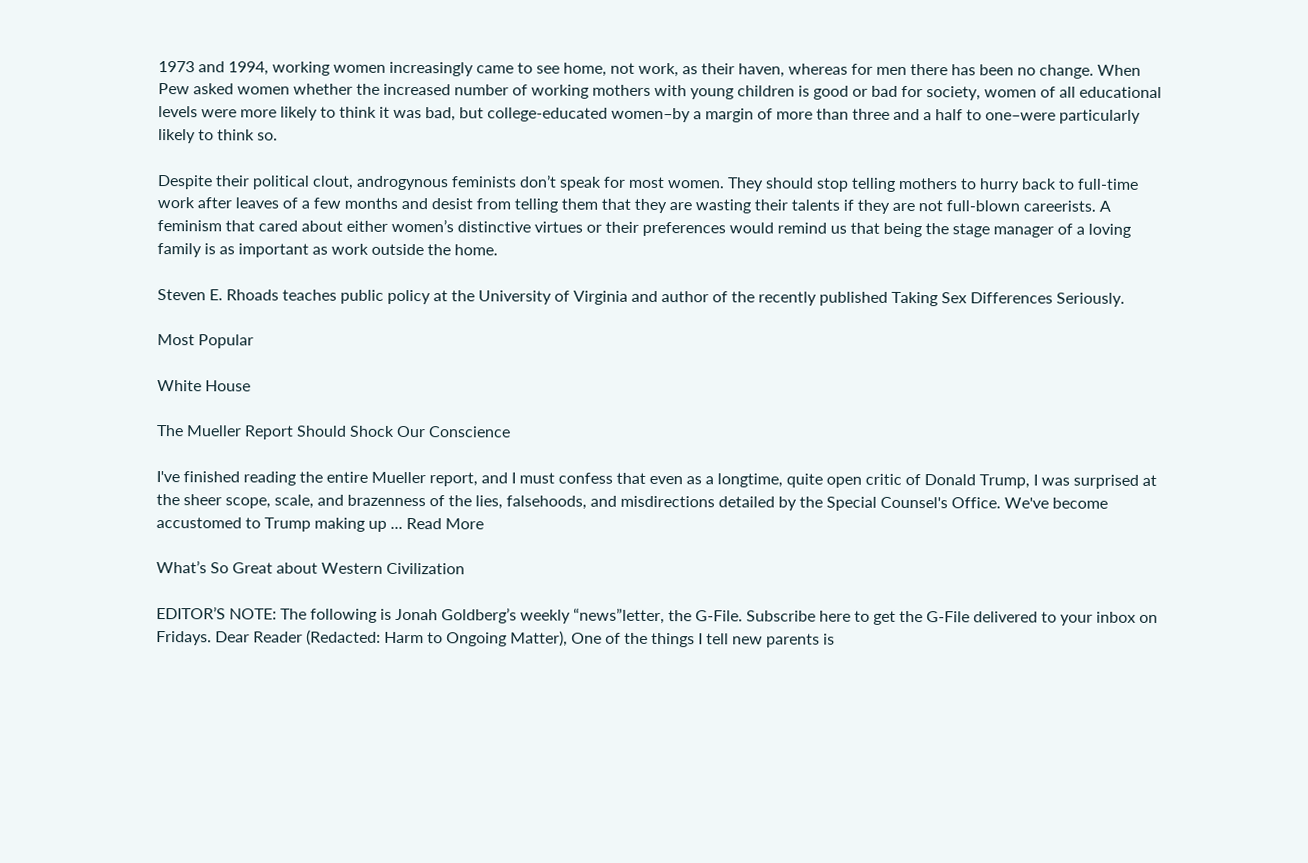1973 and 1994, working women increasingly came to see home, not work, as their haven, whereas for men there has been no change. When Pew asked women whether the increased number of working mothers with young children is good or bad for society, women of all educational levels were more likely to think it was bad, but college-educated women–by a margin of more than three and a half to one–were particularly likely to think so.

Despite their political clout, androgynous feminists don’t speak for most women. They should stop telling mothers to hurry back to full-time work after leaves of a few months and desist from telling them that they are wasting their talents if they are not full-blown careerists. A feminism that cared about either women’s distinctive virtues or their preferences would remind us that being the stage manager of a loving family is as important as work outside the home.

Steven E. Rhoads teaches public policy at the University of Virginia and author of the recently published Taking Sex Differences Seriously.

Most Popular

White House

The Mueller Report Should Shock Our Conscience

I've finished reading the entire Mueller report, and I must confess that even as a longtime, quite open critic of Donald Trump, I was surprised at the sheer scope, scale, and brazenness of the lies, falsehoods, and misdirections detailed by the Special Counsel's Office. We've become accustomed to Trump making up ... Read More

What’s So Great about Western Civilization

EDITOR’S NOTE: The following is Jonah Goldberg’s weekly “news”letter, the G-File. Subscribe here to get the G-File delivered to your inbox on Fridays. Dear Reader (Redacted: Harm to Ongoing Matter), One of the things I tell new parents is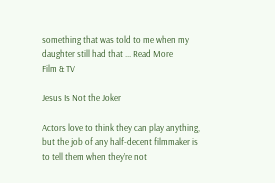something that was told to me when my daughter still had that ... Read More
Film & TV

Jesus Is Not the Joker

Actors love to think they can play anything, but the job of any half-decent filmmaker is to tell them when they’re not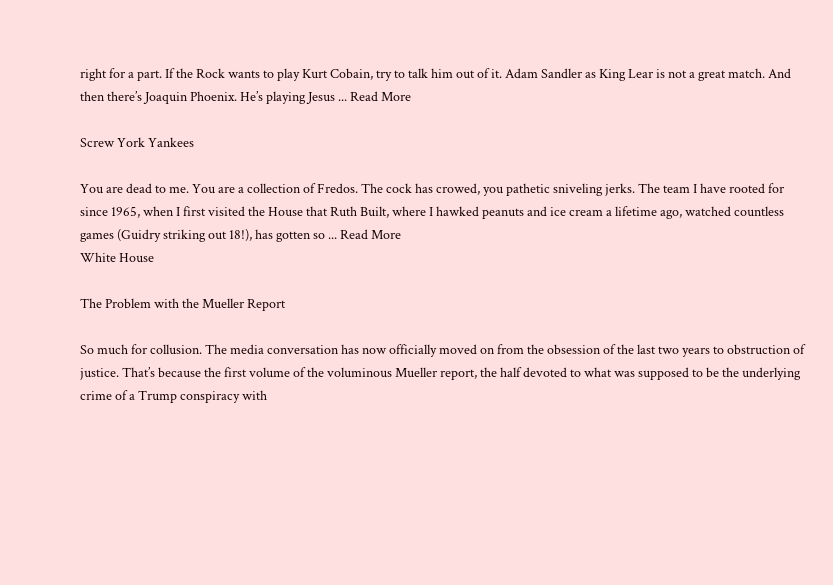right for a part. If the Rock wants to play Kurt Cobain, try to talk him out of it. Adam Sandler as King Lear is not a great match. And then there’s Joaquin Phoenix. He’s playing Jesus ... Read More

Screw York Yankees

You are dead to me. You are a collection of Fredos. The cock has crowed, you pathetic sniveling jerks. The team I have rooted for since 1965, when I first visited the House that Ruth Built, where I hawked peanuts and ice cream a lifetime ago, watched countless games (Guidry striking out 18!), has gotten so ... Read More
White House

The Problem with the Mueller Report

So much for collusion. The media conversation has now officially moved on from the obsession of the last two years to obstruction of justice. That’s because the first volume of the voluminous Mueller report, the half devoted to what was supposed to be the underlying crime of a Trump conspiracy with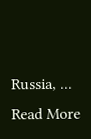Russia, ... Read More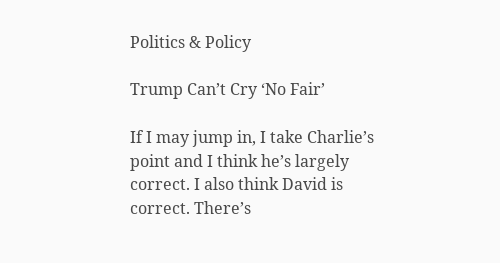Politics & Policy

Trump Can’t Cry ‘No Fair’

If I may jump in, I take Charlie’s point and I think he’s largely correct. I also think David is correct. There’s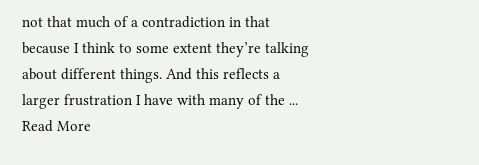not that much of a contradiction in that because I think to some extent they’re talking about different things. And this reflects a larger frustration I have with many of the ... Read More